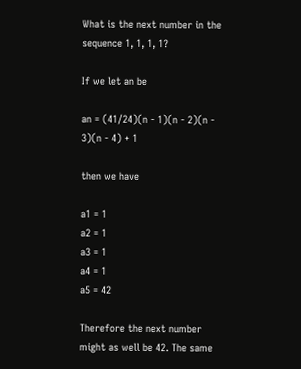What is the next number in the sequence 1, 1, 1, 1?

If we let an be

an = (41/24)(n - 1)(n - 2)(n - 3)(n - 4) + 1

then we have

a1 = 1
a2 = 1
a3 = 1
a4 = 1
a5 = 42

Therefore the next number might as well be 42. The same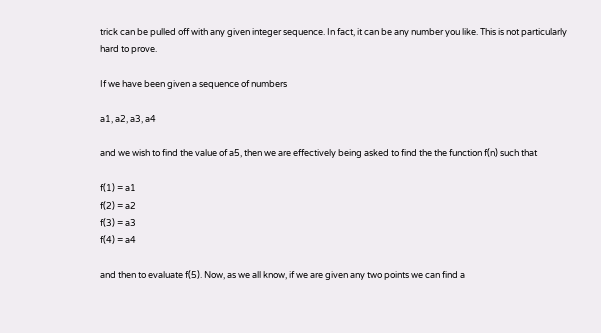trick can be pulled off with any given integer sequence. In fact, it can be any number you like. This is not particularly hard to prove.

If we have been given a sequence of numbers

a1, a2, a3, a4

and we wish to find the value of a5, then we are effectively being asked to find the the function f(n) such that

f(1) = a1
f(2) = a2
f(3) = a3
f(4) = a4

and then to evaluate f(5). Now, as we all know, if we are given any two points we can find a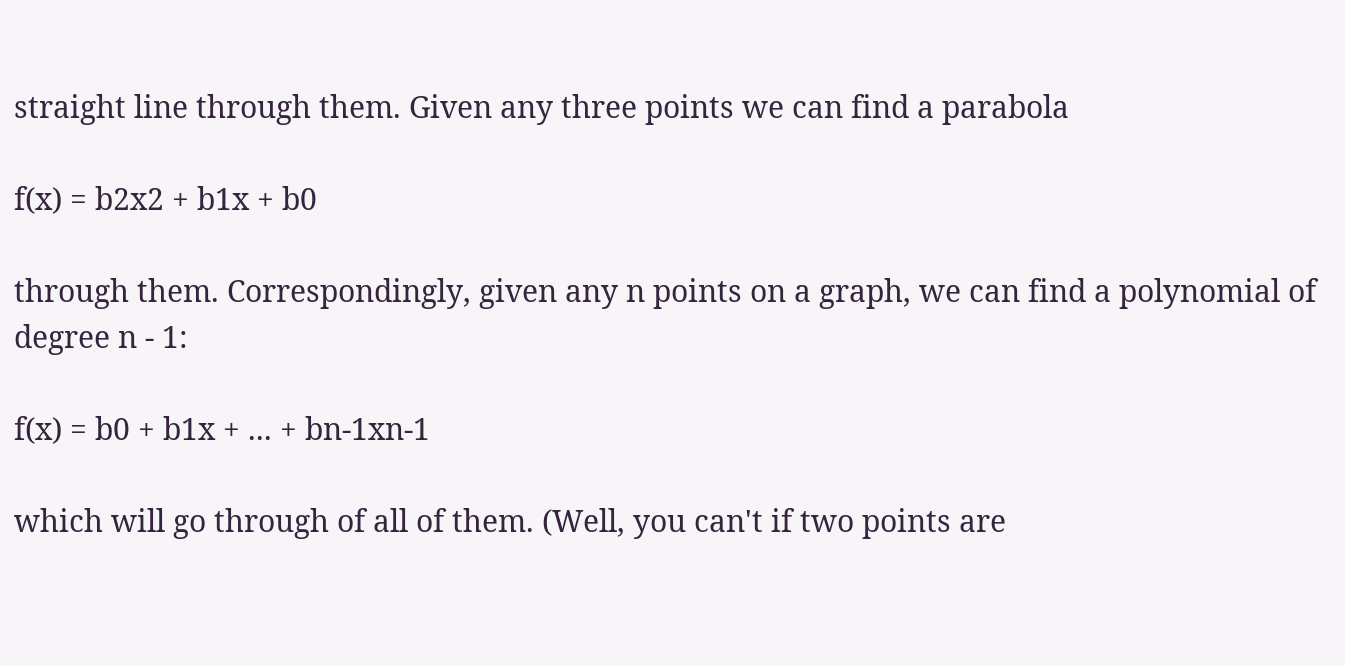straight line through them. Given any three points we can find a parabola

f(x) = b2x2 + b1x + b0

through them. Correspondingly, given any n points on a graph, we can find a polynomial of degree n - 1:

f(x) = b0 + b1x + ... + bn-1xn-1

which will go through of all of them. (Well, you can't if two points are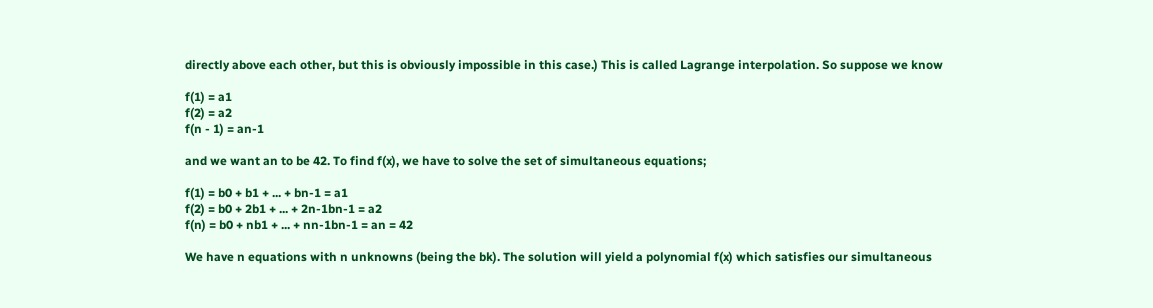directly above each other, but this is obviously impossible in this case.) This is called Lagrange interpolation. So suppose we know

f(1) = a1
f(2) = a2
f(n - 1) = an-1

and we want an to be 42. To find f(x), we have to solve the set of simultaneous equations;

f(1) = b0 + b1 + ... + bn-1 = a1
f(2) = b0 + 2b1 + ... + 2n-1bn-1 = a2
f(n) = b0 + nb1 + ... + nn-1bn-1 = an = 42

We have n equations with n unknowns (being the bk). The solution will yield a polynomial f(x) which satisfies our simultaneous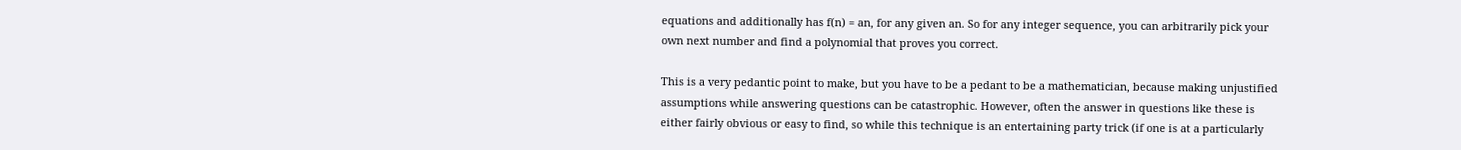equations and additionally has f(n) = an, for any given an. So for any integer sequence, you can arbitrarily pick your own next number and find a polynomial that proves you correct.

This is a very pedantic point to make, but you have to be a pedant to be a mathematician, because making unjustified assumptions while answering questions can be catastrophic. However, often the answer in questions like these is either fairly obvious or easy to find, so while this technique is an entertaining party trick (if one is at a particularly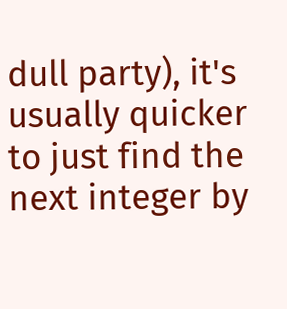dull party), it's usually quicker to just find the next integer by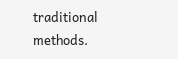traditional methods.